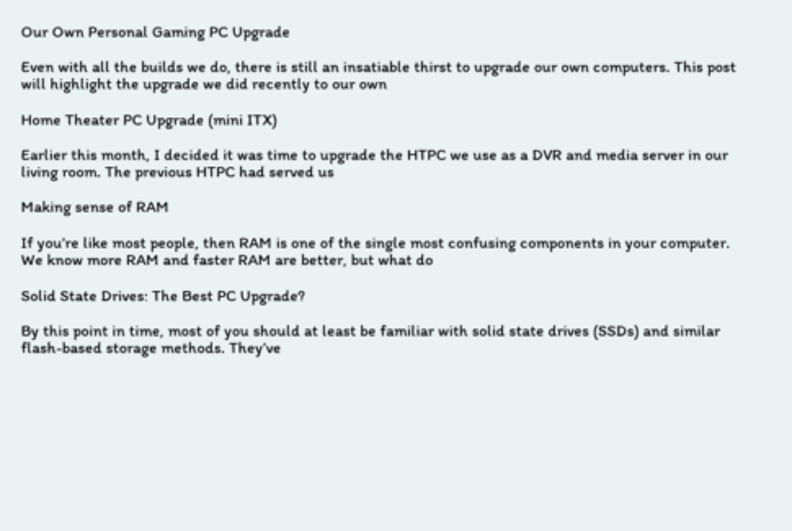Our Own Personal Gaming PC Upgrade

Even with all the builds we do, there is still an insatiable thirst to upgrade our own computers. This post will highlight the upgrade we did recently to our own

Home Theater PC Upgrade (mini ITX)

Earlier this month, I decided it was time to upgrade the HTPC we use as a DVR and media server in our living room. The previous HTPC had served us

Making sense of RAM

If you’re like most people, then RAM is one of the single most confusing components in your computer. We know more RAM and faster RAM are better, but what do

Solid State Drives: The Best PC Upgrade?

By this point in time, most of you should at least be familiar with solid state drives (SSDs) and similar flash-based storage methods. They’ve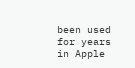been used for years in Apple